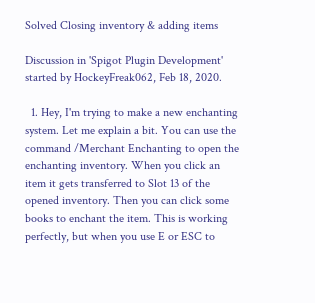Solved Closing inventory & adding items

Discussion in 'Spigot Plugin Development' started by HockeyFreak062, Feb 18, 2020.

  1. Hey, I'm trying to make a new enchanting system. Let me explain a bit. You can use the command /Merchant Enchanting to open the enchanting inventory. When you click an item it gets transferred to Slot 13 of the opened inventory. Then you can click some books to enchant the item. This is working perfectly, but when you use E or ESC to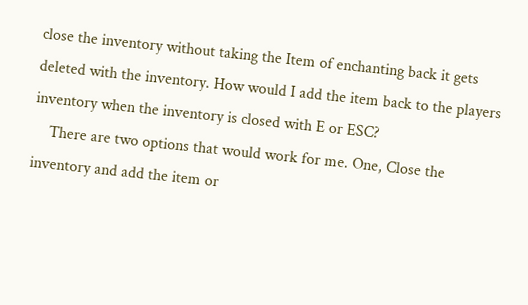close the inventory without taking the Item of enchanting back it gets deleted with the inventory. How would I add the item back to the players inventory when the inventory is closed with E or ESC?
    There are two options that would work for me. One, Close the inventory and add the item or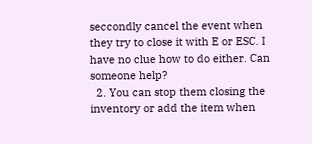seccondly cancel the event when they try to close it with E or ESC. I have no clue how to do either. Can someone help?
  2. You can stop them closing the inventory or add the item when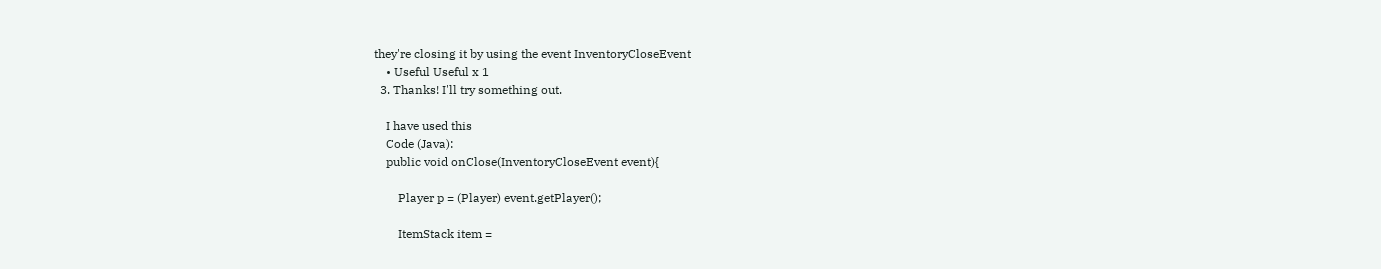they're closing it by using the event InventoryCloseEvent
    • Useful Useful x 1
  3. Thanks! I'll try something out.

    I have used this
    Code (Java):
    public void onClose(InventoryCloseEvent event){

        Player p = (Player) event.getPlayer();

        ItemStack item =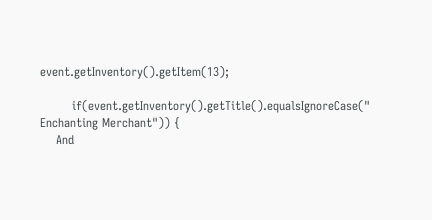event.getInventory().getItem(13);

        if(event.getInventory().getTitle().equalsIgnoreCase("       Enchanting Merchant")) {
    And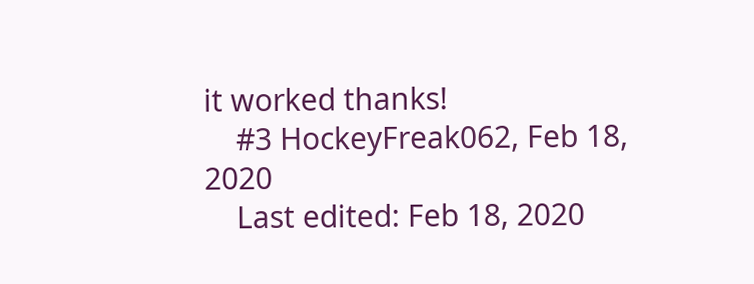it worked thanks!
    #3 HockeyFreak062, Feb 18, 2020
    Last edited: Feb 18, 2020